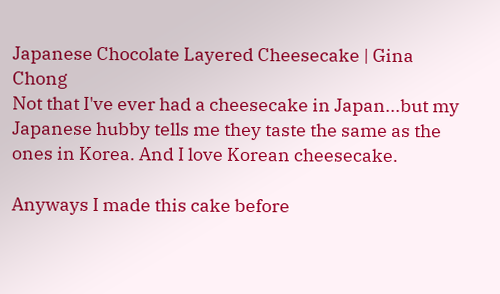Japanese Chocolate Layered Cheesecake | Gina Chong
Not that I've ever had a cheesecake in Japan...but my Japanese hubby tells me they taste the same as the ones in Korea. And I love Korean cheesecake.

Anyways I made this cake before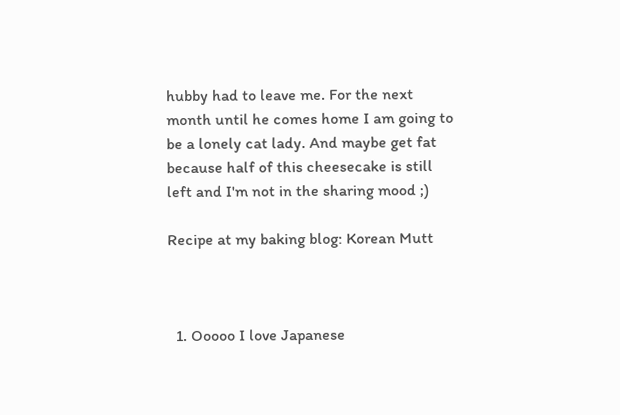hubby had to leave me. For the next month until he comes home I am going to be a lonely cat lady. And maybe get fat because half of this cheesecake is still left and I'm not in the sharing mood ;)

Recipe at my baking blog: Korean Mutt



  1. Ooooo I love Japanese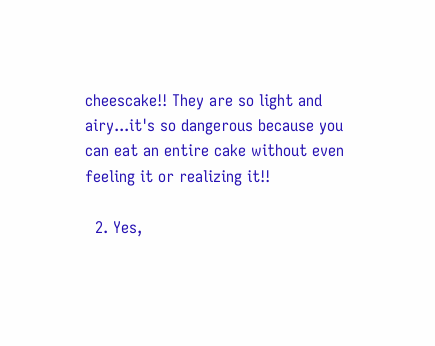cheescake!! They are so light and airy...it's so dangerous because you can eat an entire cake without even feeling it or realizing it!!

  2. Yes,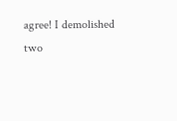agree! I demolished two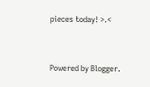pieces today! >.<


Powered by Blogger.